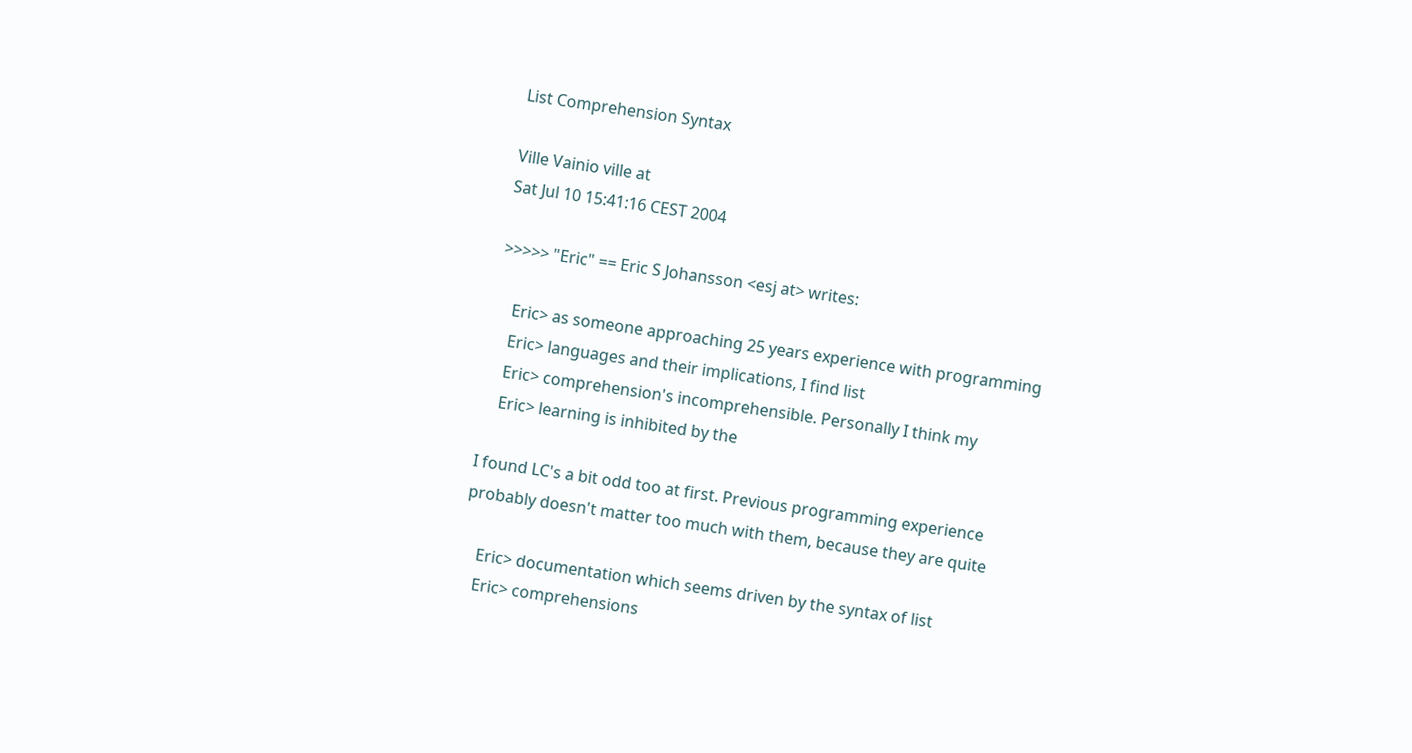List Comprehension Syntax

Ville Vainio ville at
Sat Jul 10 15:41:16 CEST 2004

>>>>> "Eric" == Eric S Johansson <esj at> writes:

    Eric> as someone approaching 25 years experience with programming
    Eric> languages and their implications, I find list
    Eric> comprehension's incomprehensible. Personally I think my
    Eric> learning is inhibited by the

I found LC's a bit odd too at first. Previous programming experience
probably doesn't matter too much with them, because they are quite

    Eric> documentation which seems driven by the syntax of list
    Eric> comprehensions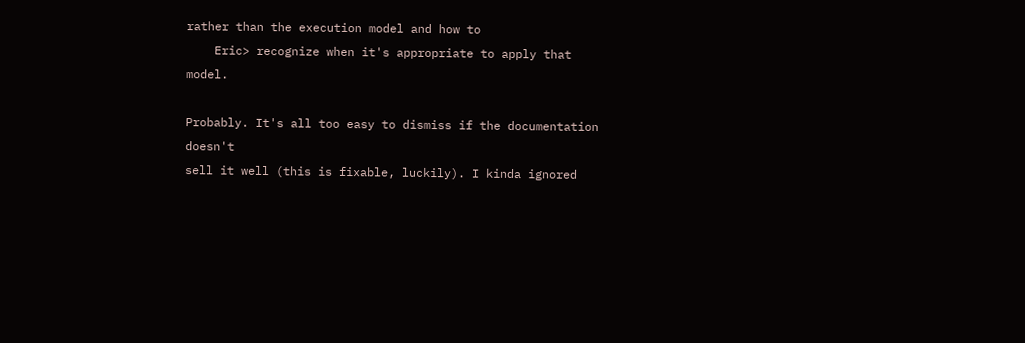rather than the execution model and how to
    Eric> recognize when it's appropriate to apply that model.

Probably. It's all too easy to dismiss if the documentation doesn't
sell it well (this is fixable, luckily). I kinda ignored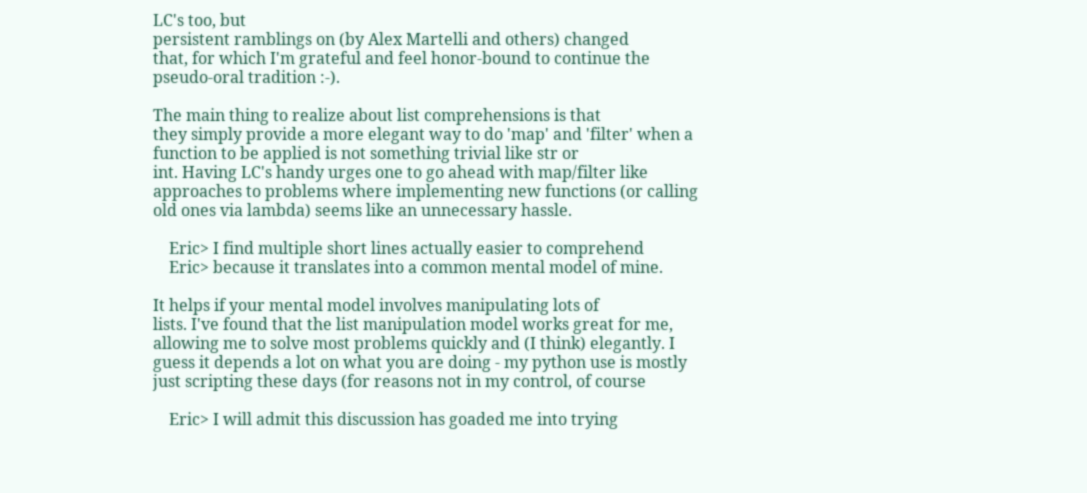LC's too, but
persistent ramblings on (by Alex Martelli and others) changed
that, for which I'm grateful and feel honor-bound to continue the
pseudo-oral tradition :-).

The main thing to realize about list comprehensions is that
they simply provide a more elegant way to do 'map' and 'filter' when a
function to be applied is not something trivial like str or
int. Having LC's handy urges one to go ahead with map/filter like
approaches to problems where implementing new functions (or calling
old ones via lambda) seems like an unnecessary hassle.

    Eric> I find multiple short lines actually easier to comprehend
    Eric> because it translates into a common mental model of mine.

It helps if your mental model involves manipulating lots of
lists. I've found that the list manipulation model works great for me,
allowing me to solve most problems quickly and (I think) elegantly. I
guess it depends a lot on what you are doing - my python use is mostly
just scripting these days (for reasons not in my control, of course

    Eric> I will admit this discussion has goaded me into trying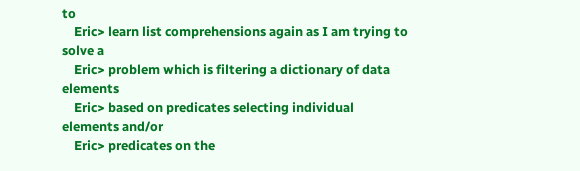to
    Eric> learn list comprehensions again as I am trying to solve a
    Eric> problem which is filtering a dictionary of data elements
    Eric> based on predicates selecting individual elements and/or
    Eric> predicates on the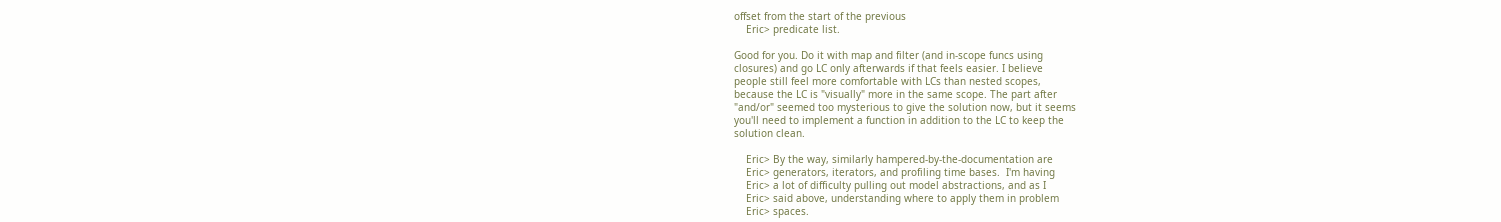offset from the start of the previous
    Eric> predicate list.

Good for you. Do it with map and filter (and in-scope funcs using
closures) and go LC only afterwards if that feels easier. I believe
people still feel more comfortable with LCs than nested scopes,
because the LC is "visually" more in the same scope. The part after
"and/or" seemed too mysterious to give the solution now, but it seems
you'll need to implement a function in addition to the LC to keep the
solution clean.

    Eric> By the way, similarly hampered-by-the-documentation are
    Eric> generators, iterators, and profiling time bases.  I'm having
    Eric> a lot of difficulty pulling out model abstractions, and as I
    Eric> said above, understanding where to apply them in problem
    Eric> spaces.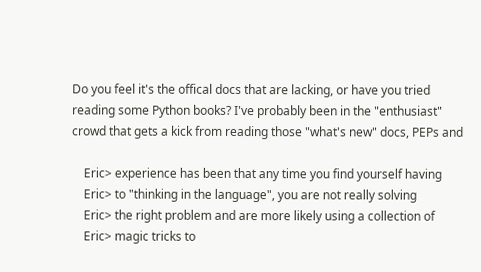Do you feel it's the offical docs that are lacking, or have you tried
reading some Python books? I've probably been in the "enthusiast"
crowd that gets a kick from reading those "what's new" docs, PEPs and

    Eric> experience has been that any time you find yourself having
    Eric> to "thinking in the language", you are not really solving
    Eric> the right problem and are more likely using a collection of
    Eric> magic tricks to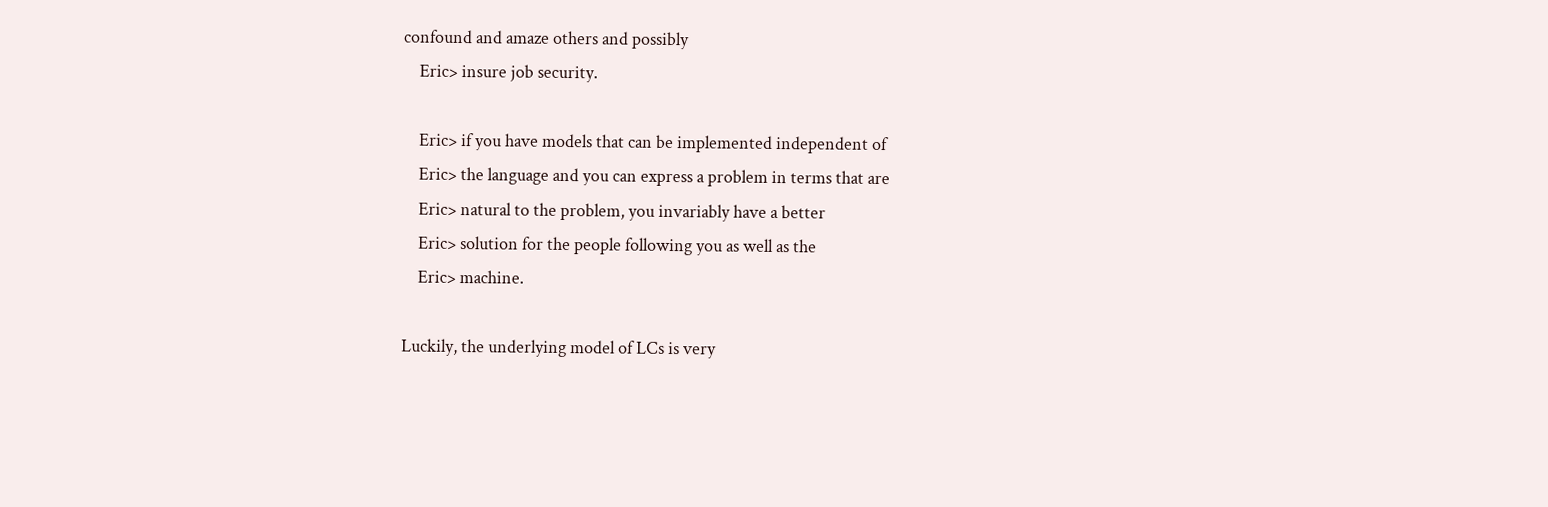confound and amaze others and possibly
    Eric> insure job security.

    Eric> if you have models that can be implemented independent of
    Eric> the language and you can express a problem in terms that are
    Eric> natural to the problem, you invariably have a better
    Eric> solution for the people following you as well as the
    Eric> machine.

Luckily, the underlying model of LCs is very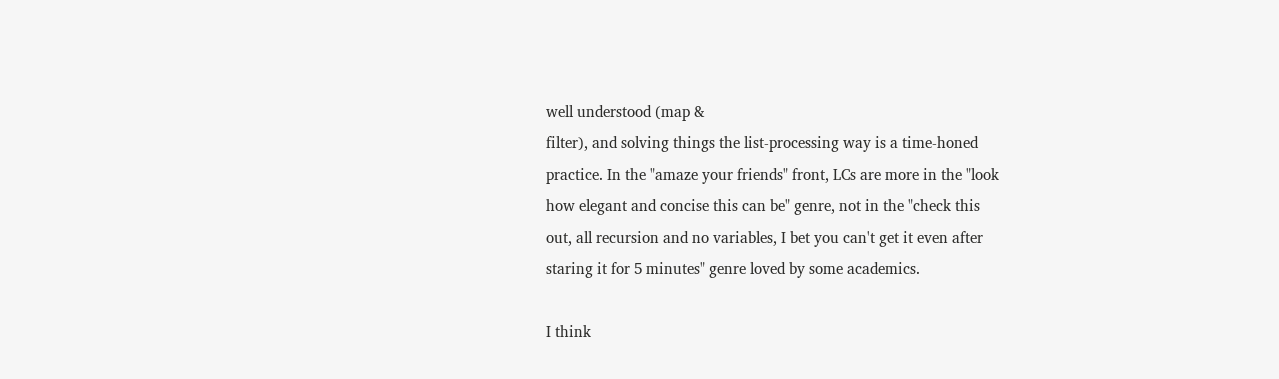well understood (map &
filter), and solving things the list-processing way is a time-honed
practice. In the "amaze your friends" front, LCs are more in the "look
how elegant and concise this can be" genre, not in the "check this
out, all recursion and no variables, I bet you can't get it even after
staring it for 5 minutes" genre loved by some academics.

I think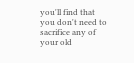you'll find that you don't need to sacrifice any of your old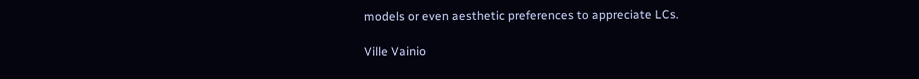models or even aesthetic preferences to appreciate LCs.

Ville Vainio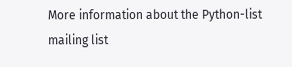More information about the Python-list mailing list